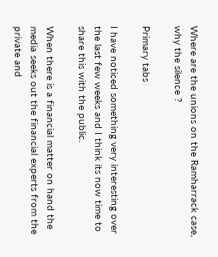Where are the unions on the Ramharrack case, why the silence ?

Primary tabs

I have noticed something very interesting over the last few weeks and I think its now time to share this with the public.

When there is a financial matter on hand the media seeks out the financial experts from the private and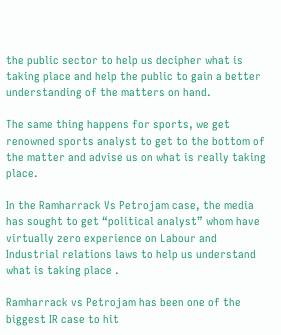the public sector to help us decipher what is taking place and help the public to gain a better understanding of the matters on hand.

The same thing happens for sports, we get renowned sports analyst to get to the bottom of the matter and advise us on what is really taking place.

In the Ramharrack Vs Petrojam case, the media has sought to get “political analyst” whom have virtually zero experience on Labour and Industrial relations laws to help us understand what is taking place .

Ramharrack vs Petrojam has been one of the biggest IR case to hit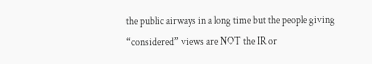the public airways in a long time but the people giving “considered” views are NOT the IR or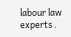labour law experts .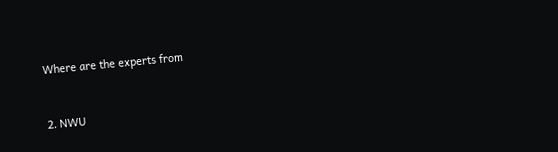Where are the experts from


2. NWU